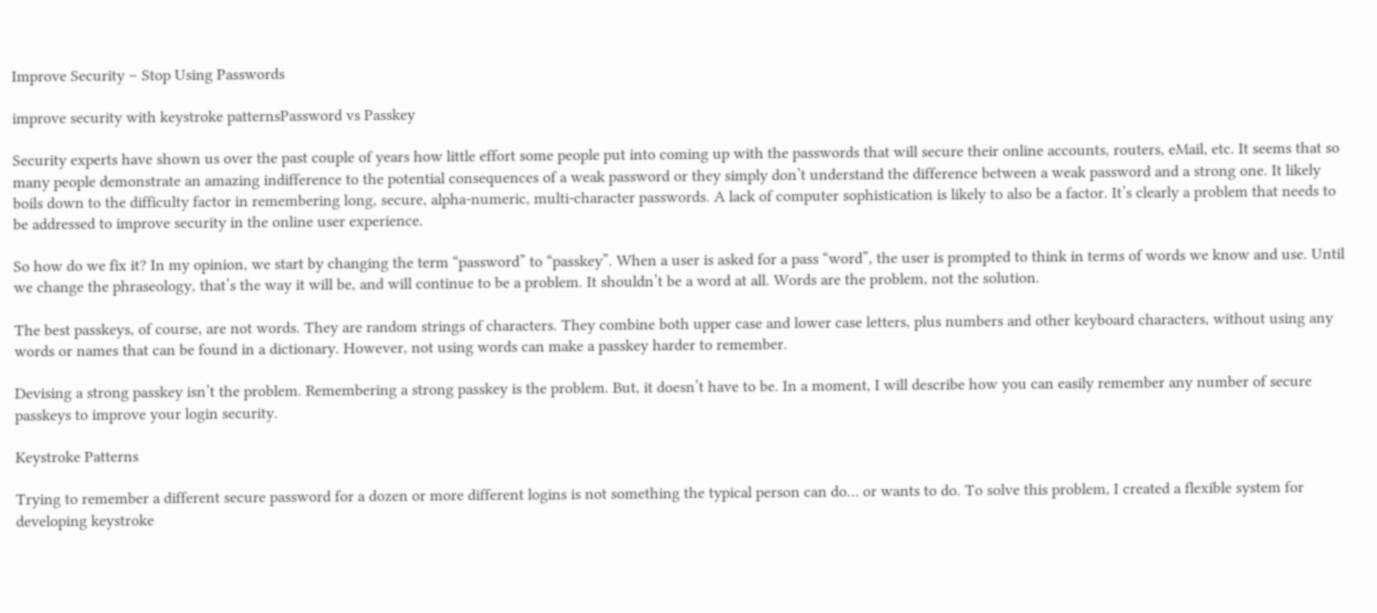Improve Security – Stop Using Passwords

improve security with keystroke patternsPassword vs Passkey

Security experts have shown us over the past couple of years how little effort some people put into coming up with the passwords that will secure their online accounts, routers, eMail, etc. It seems that so many people demonstrate an amazing indifference to the potential consequences of a weak password or they simply don’t understand the difference between a weak password and a strong one. It likely boils down to the difficulty factor in remembering long, secure, alpha-numeric, multi-character passwords. A lack of computer sophistication is likely to also be a factor. It’s clearly a problem that needs to be addressed to improve security in the online user experience.

So how do we fix it? In my opinion, we start by changing the term “password” to “passkey”. When a user is asked for a pass “word”, the user is prompted to think in terms of words we know and use. Until we change the phraseology, that’s the way it will be, and will continue to be a problem. It shouldn’t be a word at all. Words are the problem, not the solution.

The best passkeys, of course, are not words. They are random strings of characters. They combine both upper case and lower case letters, plus numbers and other keyboard characters, without using any words or names that can be found in a dictionary. However, not using words can make a passkey harder to remember.

Devising a strong passkey isn’t the problem. Remembering a strong passkey is the problem. But, it doesn’t have to be. In a moment, I will describe how you can easily remember any number of secure passkeys to improve your login security.

Keystroke Patterns

Trying to remember a different secure password for a dozen or more different logins is not something the typical person can do… or wants to do. To solve this problem, I created a flexible system for developing keystroke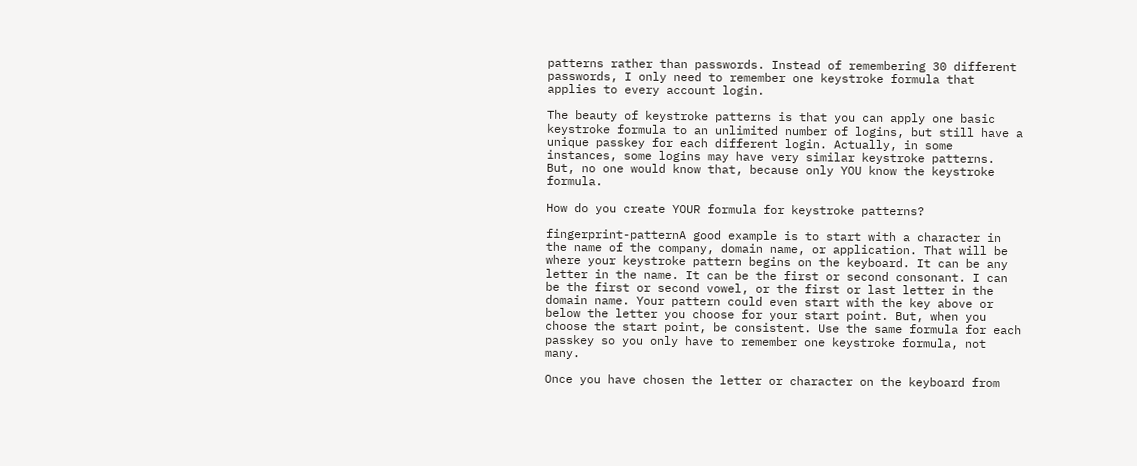patterns rather than passwords. Instead of remembering 30 different passwords, I only need to remember one keystroke formula that applies to every account login.

The beauty of keystroke patterns is that you can apply one basic keystroke formula to an unlimited number of logins, but still have a unique passkey for each different login. Actually, in some instances, some logins may have very similar keystroke patterns. But, no one would know that, because only YOU know the keystroke formula.

How do you create YOUR formula for keystroke patterns?

fingerprint-patternA good example is to start with a character in the name of the company, domain name, or application. That will be where your keystroke pattern begins on the keyboard. It can be any letter in the name. It can be the first or second consonant. I can be the first or second vowel, or the first or last letter in the domain name. Your pattern could even start with the key above or below the letter you choose for your start point. But, when you choose the start point, be consistent. Use the same formula for each passkey so you only have to remember one keystroke formula, not many.

Once you have chosen the letter or character on the keyboard from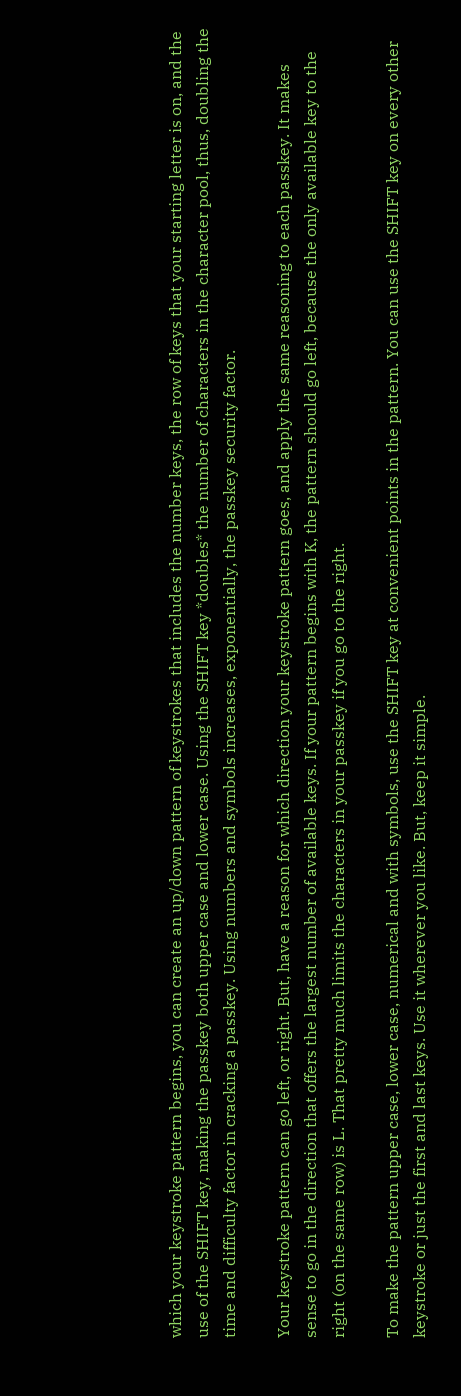which your keystroke pattern begins, you can create an up/down pattern of keystrokes that includes the number keys, the row of keys that your starting letter is on, and the use of the SHIFT key, making the passkey both upper case and lower case. Using the SHIFT key *doubles* the number of characters in the character pool, thus, doubling the time and difficulty factor in cracking a passkey. Using numbers and symbols increases, exponentially, the passkey security factor.

Your keystroke pattern can go left, or right. But, have a reason for which direction your keystroke pattern goes, and apply the same reasoning to each passkey. It makes sense to go in the direction that offers the largest number of available keys. If your pattern begins with K, the pattern should go left, because the only available key to the right (on the same row) is L. That pretty much limits the characters in your passkey if you go to the right.

To make the pattern upper case, lower case, numerical and with symbols, use the SHIFT key at convenient points in the pattern. You can use the SHIFT key on every other keystroke or just the first and last keys. Use it wherever you like. But, keep it simple.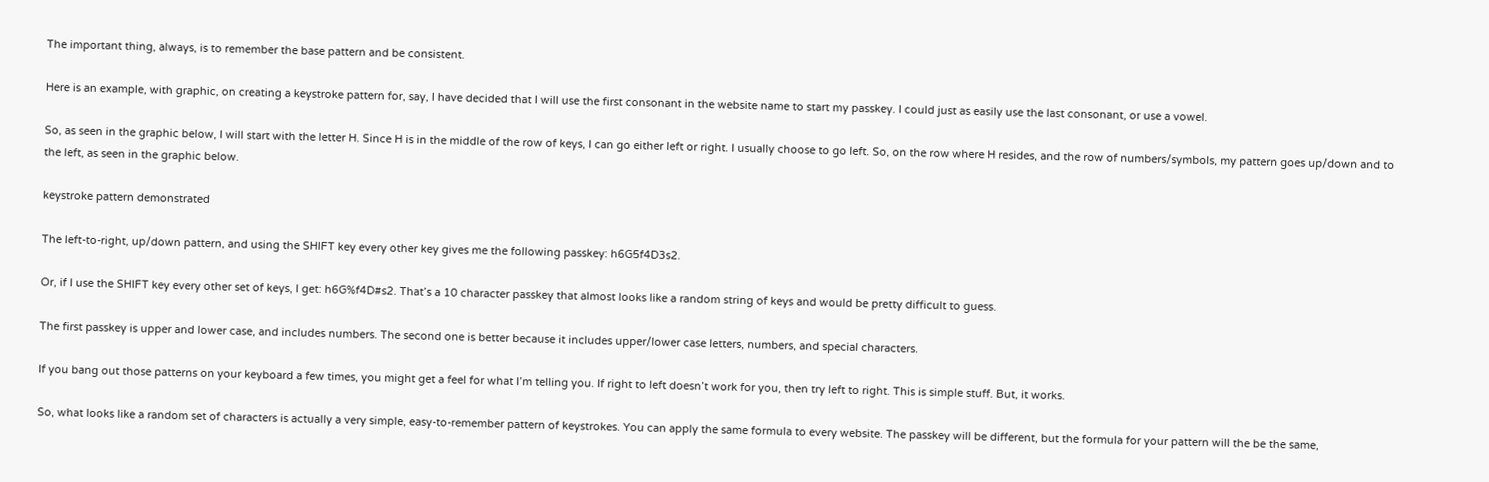The important thing, always, is to remember the base pattern and be consistent.

Here is an example, with graphic, on creating a keystroke pattern for, say, I have decided that I will use the first consonant in the website name to start my passkey. I could just as easily use the last consonant, or use a vowel.

So, as seen in the graphic below, I will start with the letter H. Since H is in the middle of the row of keys, I can go either left or right. I usually choose to go left. So, on the row where H resides, and the row of numbers/symbols, my pattern goes up/down and to the left, as seen in the graphic below.

keystroke pattern demonstrated

The left-to-right, up/down pattern, and using the SHIFT key every other key gives me the following passkey: h6G5f4D3s2.

Or, if I use the SHIFT key every other set of keys, I get: h6G%f4D#s2. That’s a 10 character passkey that almost looks like a random string of keys and would be pretty difficult to guess.

The first passkey is upper and lower case, and includes numbers. The second one is better because it includes upper/lower case letters, numbers, and special characters.

If you bang out those patterns on your keyboard a few times, you might get a feel for what I’m telling you. If right to left doesn’t work for you, then try left to right. This is simple stuff. But, it works.

So, what looks like a random set of characters is actually a very simple, easy-to-remember pattern of keystrokes. You can apply the same formula to every website. The passkey will be different, but the formula for your pattern will the be the same,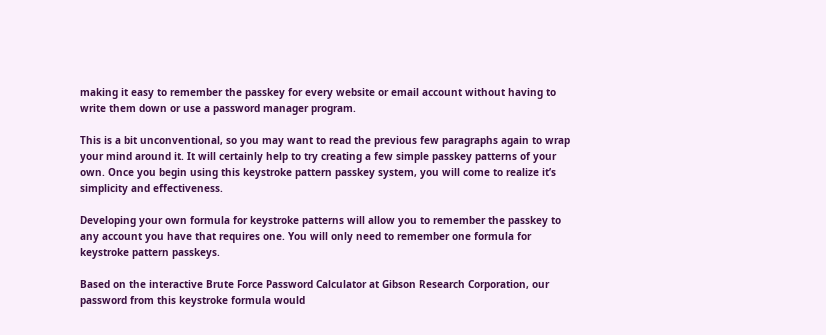making it easy to remember the passkey for every website or email account without having to write them down or use a password manager program.

This is a bit unconventional, so you may want to read the previous few paragraphs again to wrap your mind around it. It will certainly help to try creating a few simple passkey patterns of your own. Once you begin using this keystroke pattern passkey system, you will come to realize it’s simplicity and effectiveness.

Developing your own formula for keystroke patterns will allow you to remember the passkey to any account you have that requires one. You will only need to remember one formula for keystroke pattern passkeys.

Based on the interactive Brute Force Password Calculator at Gibson Research Corporation, our password from this keystroke formula would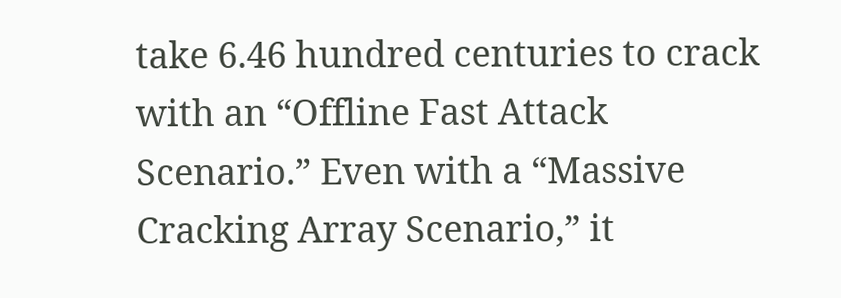take 6.46 hundred centuries to crack with an “Offline Fast Attack Scenario.” Even with a “Massive Cracking Array Scenario,” it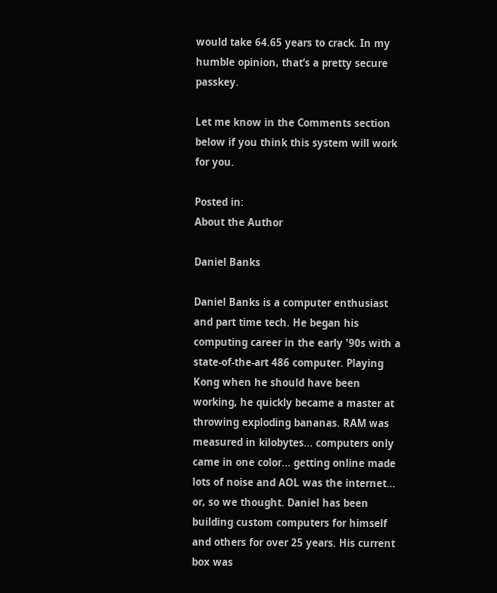would take 64.65 years to crack. In my humble opinion, that’s a pretty secure passkey.

Let me know in the Comments section below if you think this system will work for you.

Posted in:
About the Author

Daniel Banks

Daniel Banks is a computer enthusiast and part time tech. He began his computing career in the early '90s with a state-of-the-art 486 computer. Playing Kong when he should have been working, he quickly became a master at throwing exploding bananas. RAM was measured in kilobytes... computers only came in one color... getting online made lots of noise and AOL was the internet... or, so we thought. Daniel has been building custom computers for himself and others for over 25 years. His current box was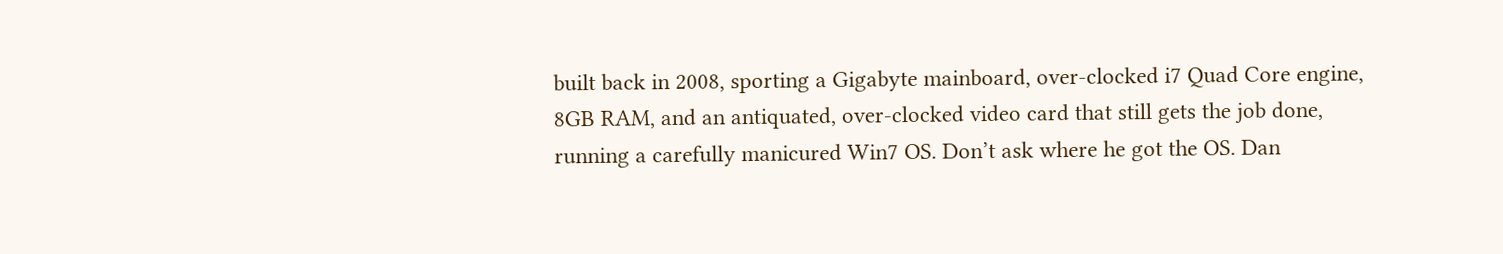built back in 2008, sporting a Gigabyte mainboard, over-clocked i7 Quad Core engine, 8GB RAM, and an antiquated, over-clocked video card that still gets the job done, running a carefully manicured Win7 OS. Don’t ask where he got the OS. Dan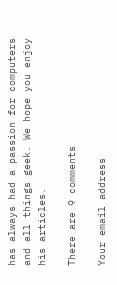has always had a passion for computers and all things geek. We hope you enjoy his articles.

There are 9 comments

Your email address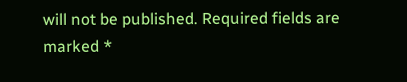will not be published. Required fields are marked *